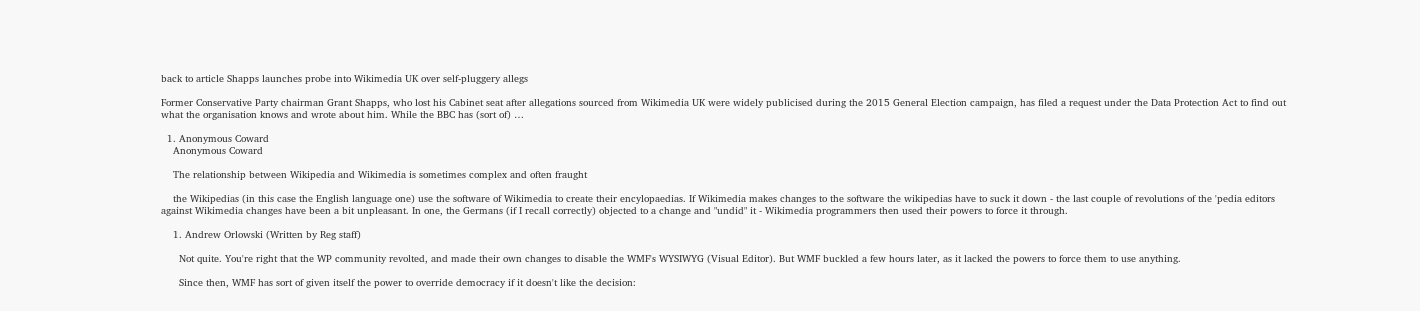back to article Shapps launches probe into Wikimedia UK over self-pluggery allegs

Former Conservative Party chairman Grant Shapps, who lost his Cabinet seat after allegations sourced from Wikimedia UK were widely publicised during the 2015 General Election campaign, has filed a request under the Data Protection Act to find out what the organisation knows and wrote about him. While the BBC has (sort of) …

  1. Anonymous Coward
    Anonymous Coward

    The relationship between Wikipedia and Wikimedia is sometimes complex and often fraught

    the Wikipedias (in this case the English language one) use the software of Wikimedia to create their encylopaedias. If Wikimedia makes changes to the software the wikipedias have to suck it down - the last couple of revolutions of the 'pedia editors against Wikimedia changes have been a bit unpleasant. In one, the Germans (if I recall correctly) objected to a change and "undid" it - Wikimedia programmers then used their powers to force it through.

    1. Andrew Orlowski (Written by Reg staff)

      Not quite. You're right that the WP community revolted, and made their own changes to disable the WMF's WYSIWYG (Visual Editor). But WMF buckled a few hours later, as it lacked the powers to force them to use anything.

      Since then, WMF has sort of given itself the power to override democracy if it doesn't like the decision: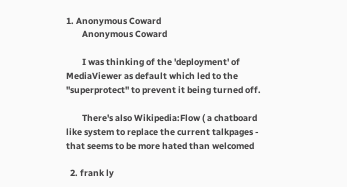1. Anonymous Coward
        Anonymous Coward

        I was thinking of the 'deployment' of MediaViewer as default which led to the "superprotect" to prevent it being turned off.

        There's also Wikipedia:Flow ( a chatboard like system to replace the current talkpages - that seems to be more hated than welcomed

  2. frank ly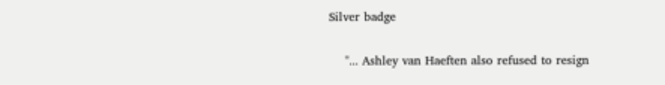Silver badge

    "... Ashley van Haeften also refused to resign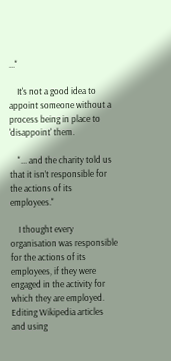..."

    It's not a good idea to appoint someone without a process being in place to 'disappoint' them.

    "... and the charity told us that it isn’t responsible for the actions of its employees."

    I thought every organisation was responsible for the actions of its employees, if they were engaged in the activity for which they are employed. Editing Wikipedia articles and using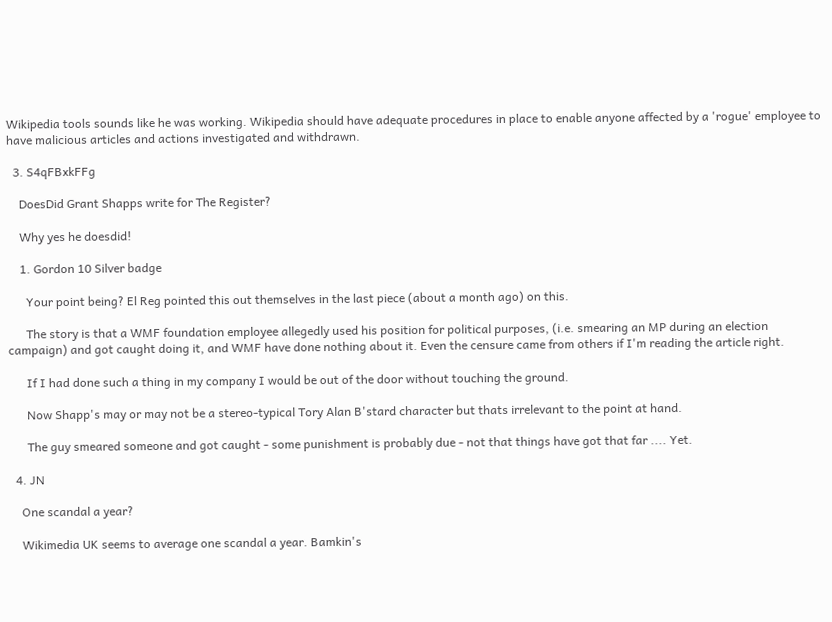Wikipedia tools sounds like he was working. Wikipedia should have adequate procedures in place to enable anyone affected by a 'rogue' employee to have malicious articles and actions investigated and withdrawn.

  3. S4qFBxkFFg

    DoesDid Grant Shapps write for The Register?

    Why yes he doesdid!

    1. Gordon 10 Silver badge

      Your point being? El Reg pointed this out themselves in the last piece (about a month ago) on this.

      The story is that a WMF foundation employee allegedly used his position for political purposes, (i.e. smearing an MP during an election campaign) and got caught doing it, and WMF have done nothing about it. Even the censure came from others if I'm reading the article right.

      If I had done such a thing in my company I would be out of the door without touching the ground.

      Now Shapp's may or may not be a stereo-typical Tory Alan B'stard character but thats irrelevant to the point at hand.

      The guy smeared someone and got caught - some punishment is probably due - not that things have got that far .... Yet.

  4. JN

    One scandal a year?

    Wikimedia UK seems to average one scandal a year. Bamkin's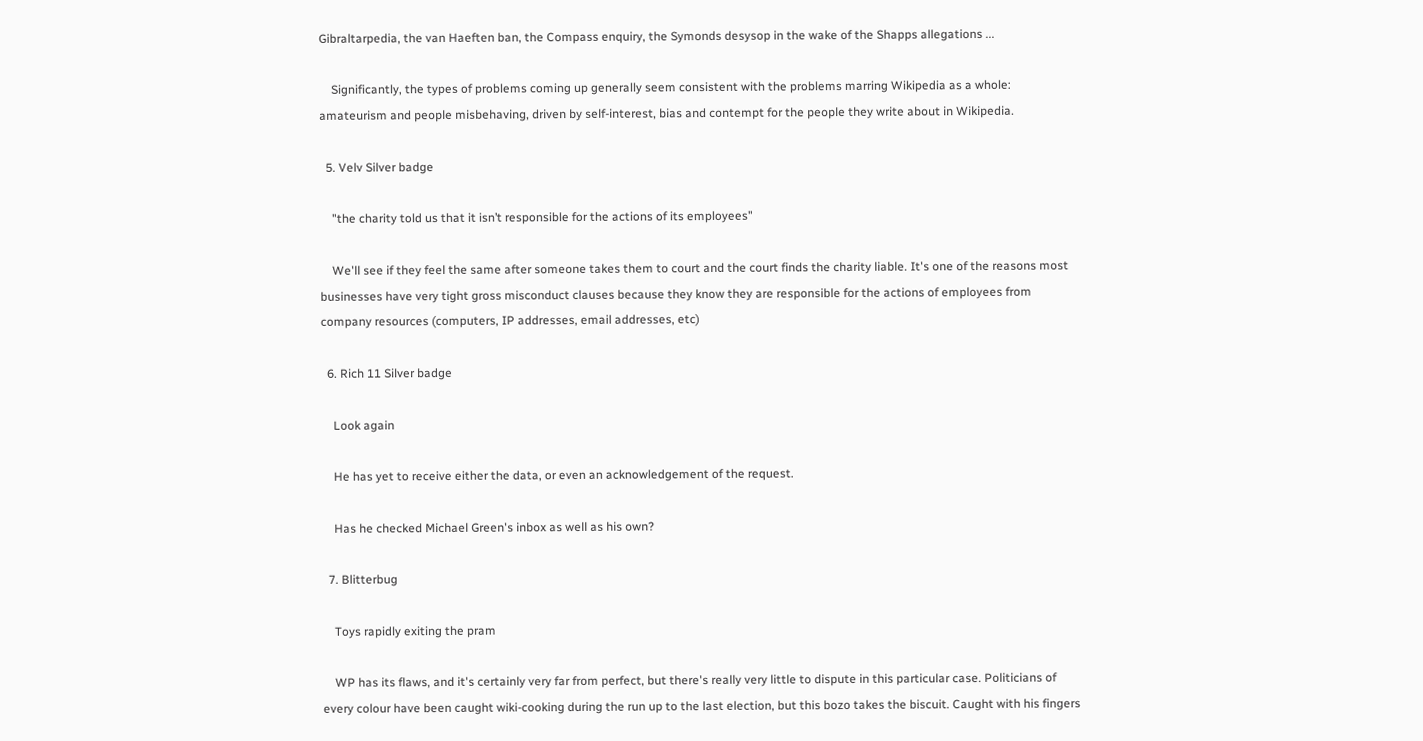Gibraltarpedia, the van Haeften ban, the Compass enquiry, the Symonds desysop in the wake of the Shapps allegations ...

    Significantly, the types of problems coming up generally seem consistent with the problems marring Wikipedia as a whole: amateurism and people misbehaving, driven by self-interest, bias and contempt for the people they write about in Wikipedia.

  5. Velv Silver badge

    "the charity told us that it isn’t responsible for the actions of its employees"

    We'll see if they feel the same after someone takes them to court and the court finds the charity liable. It's one of the reasons most businesses have very tight gross misconduct clauses because they know they are responsible for the actions of employees from company resources (computers, IP addresses, email addresses, etc)

  6. Rich 11 Silver badge

    Look again

    He has yet to receive either the data, or even an acknowledgement of the request.

    Has he checked Michael Green's inbox as well as his own?

  7. Blitterbug

    Toys rapidly exiting the pram

    WP has its flaws, and it's certainly very far from perfect, but there's really very little to dispute in this particular case. Politicians of every colour have been caught wiki-cooking during the run up to the last election, but this bozo takes the biscuit. Caught with his fingers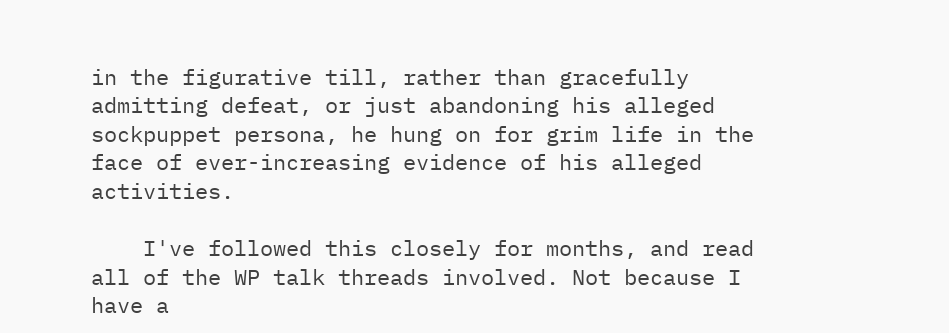in the figurative till, rather than gracefully admitting defeat, or just abandoning his alleged sockpuppet persona, he hung on for grim life in the face of ever-increasing evidence of his alleged activities.

    I've followed this closely for months, and read all of the WP talk threads involved. Not because I have a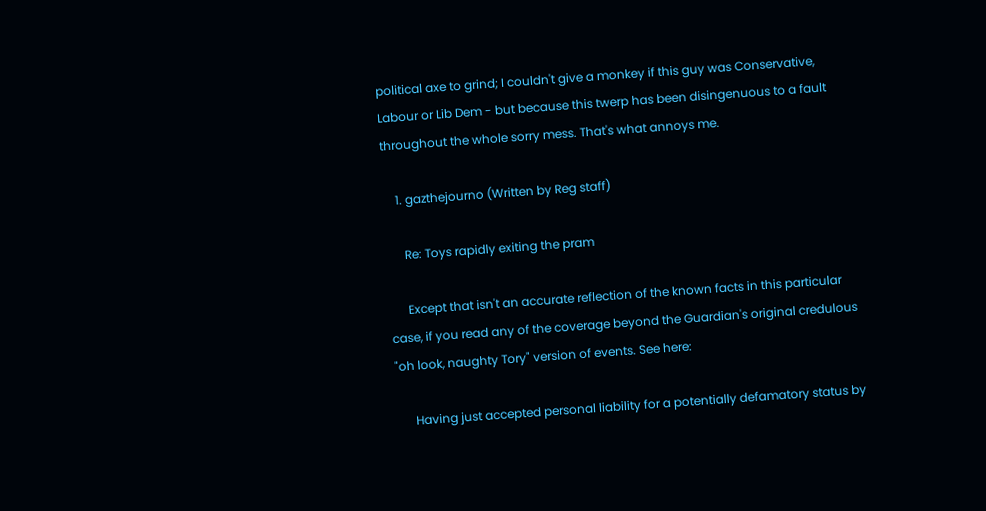political axe to grind; I couldn't give a monkey if this guy was Conservative, Labour or Lib Dem - but because this twerp has been disingenuous to a fault throughout the whole sorry mess. That's what annoys me.

    1. gazthejourno (Written by Reg staff)

      Re: Toys rapidly exiting the pram

      Except that isn't an accurate reflection of the known facts in this particular case, if you read any of the coverage beyond the Guardian's original credulous "oh look, naughty Tory" version of events. See here:

      Having just accepted personal liability for a potentially defamatory status by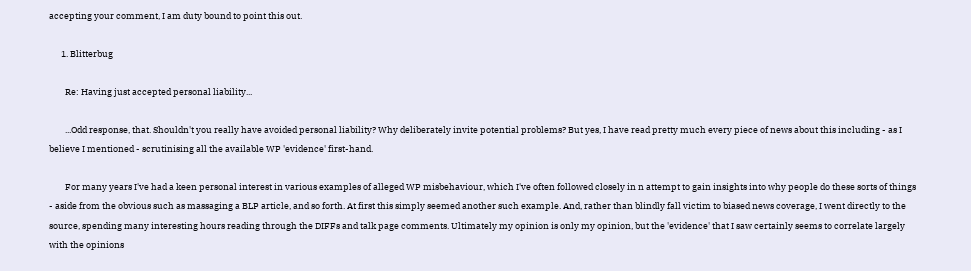accepting your comment, I am duty bound to point this out.

      1. Blitterbug

        Re: Having just accepted personal liability...

        ...Odd response, that. Shouldn't you really have avoided personal liability? Why deliberately invite potential problems? But yes, I have read pretty much every piece of news about this including - as I believe I mentioned - scrutinising all the available WP 'evidence' first-hand.

        For many years I've had a keen personal interest in various examples of alleged WP misbehaviour, which I've often followed closely in n attempt to gain insights into why people do these sorts of things - aside from the obvious such as massaging a BLP article, and so forth. At first this simply seemed another such example. And, rather than blindly fall victim to biased news coverage, I went directly to the source, spending many interesting hours reading through the DIFFs and talk page comments. Ultimately my opinion is only my opinion, but the 'evidence' that I saw certainly seems to correlate largely with the opinions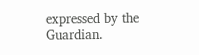expressed by the Guardian.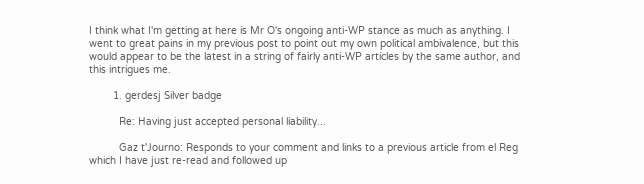I think what I'm getting at here is Mr O's ongoing anti-WP stance as much as anything. I went to great pains in my previous post to point out my own political ambivalence, but this would appear to be the latest in a string of fairly anti-WP articles by the same author, and this intrigues me.

        1. gerdesj Silver badge

          Re: Having just accepted personal liability...

          Gaz t'Journo: Responds to your comment and links to a previous article from el Reg which I have just re-read and followed up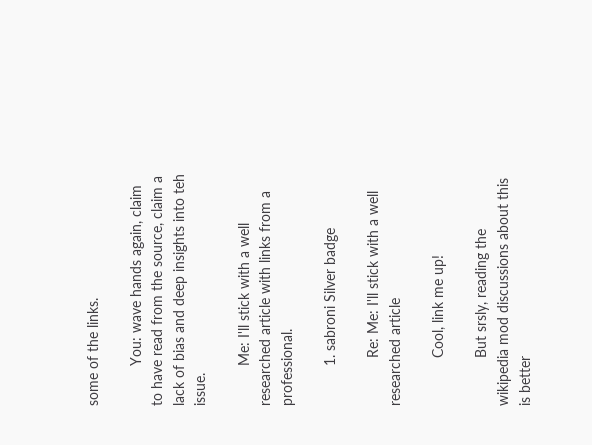some of the links.

          You: wave hands again, claim to have read from the source, claim a lack of bias and deep insights into teh issue.

          Me: I'll stick with a well researched article with links from a professional.

          1. sabroni Silver badge

            Re: Me: I'll stick with a well researched article

            Cool, link me up!

            But srsly, reading the wikipedia mod discussions about this is better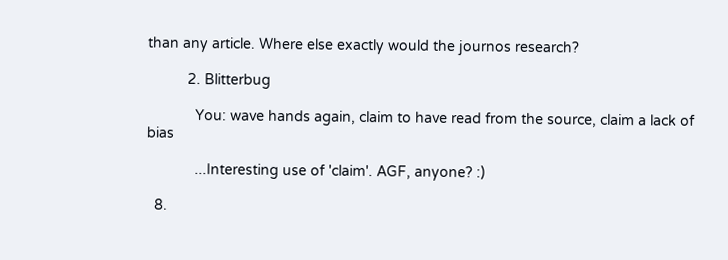than any article. Where else exactly would the journos research?

          2. Blitterbug

            You: wave hands again, claim to have read from the source, claim a lack of bias

            ...Interesting use of 'claim'. AGF, anyone? :)

  8.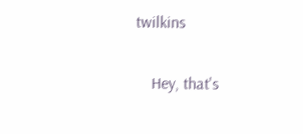twilkins

    Hey, that's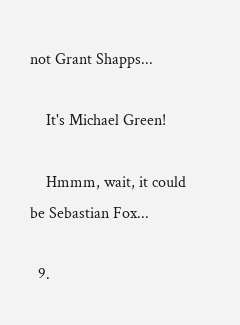not Grant Shapps...

    It's Michael Green!

    Hmmm, wait, it could be Sebastian Fox...

  9.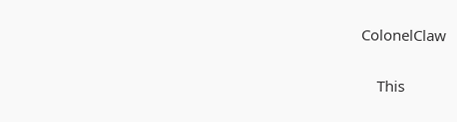ColonelClaw

    This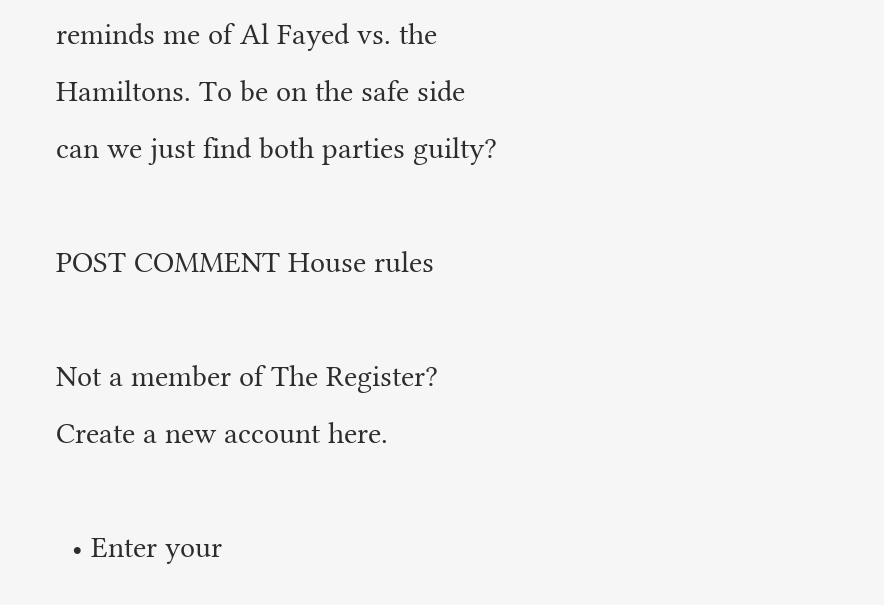reminds me of Al Fayed vs. the Hamiltons. To be on the safe side can we just find both parties guilty?

POST COMMENT House rules

Not a member of The Register? Create a new account here.

  • Enter your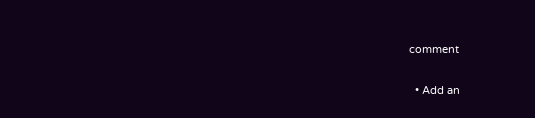comment

  • Add an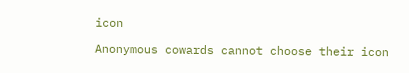icon

Anonymous cowards cannot choose their icon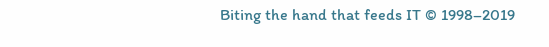Biting the hand that feeds IT © 1998–2019